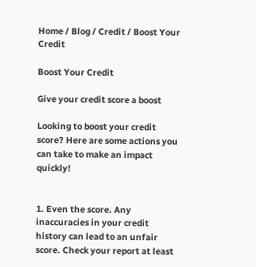Home / Blog / Credit / Boost Your Credit

Boost Your Credit

Give your credit score a boost

Looking to boost your credit score? Here are some actions you can take to make an impact quickly!


1. Even the score. Any inaccuracies in your credit history can lead to an unfair score. Check your report at least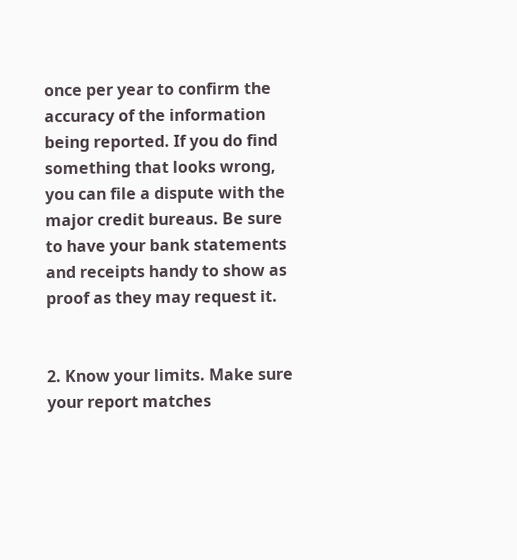once per year to confirm the accuracy of the information being reported. If you do find something that looks wrong, you can file a dispute with the major credit bureaus. Be sure to have your bank statements and receipts handy to show as proof as they may request it.


2. Know your limits. Make sure your report matches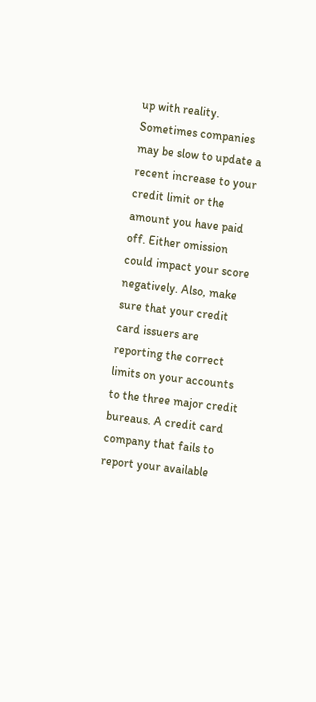up with reality. Sometimes companies may be slow to update a recent increase to your credit limit or the amount you have paid off. Either omission could impact your score negatively. Also, make sure that your credit card issuers are reporting the correct limits on your accounts to the three major credit bureaus. A credit card company that fails to report your available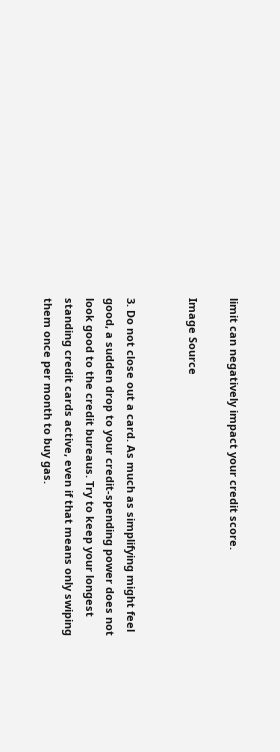limit can negatively impact your credit score.

Image Source


3. Do not close out a card. As much as simplifying might feel good, a sudden drop to your credit-spending power does not look good to the credit bureaus. Try to keep your longest standing credit cards active, even if that means only swiping them once per month to buy gas.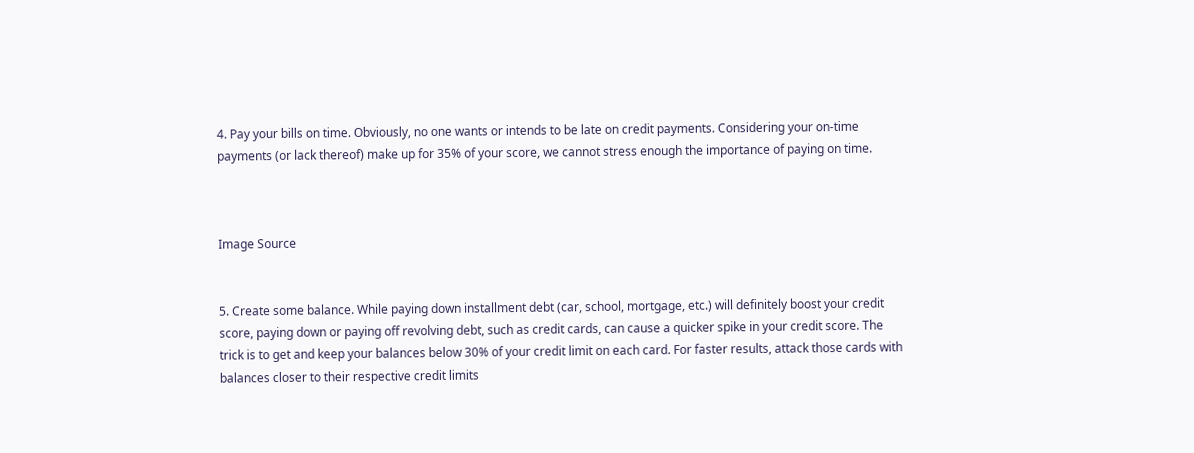4. Pay your bills on time. Obviously, no one wants or intends to be late on credit payments. Considering your on-time payments (or lack thereof) make up for 35% of your score, we cannot stress enough the importance of paying on time.



Image Source


5. Create some balance. While paying down installment debt (car, school, mortgage, etc.) will definitely boost your credit score, paying down or paying off revolving debt, such as credit cards, can cause a quicker spike in your credit score. The trick is to get and keep your balances below 30% of your credit limit on each card. For faster results, attack those cards with balances closer to their respective credit limits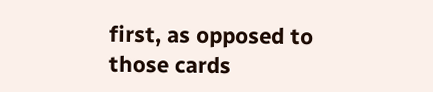first, as opposed to those cards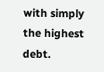with simply the highest debt.